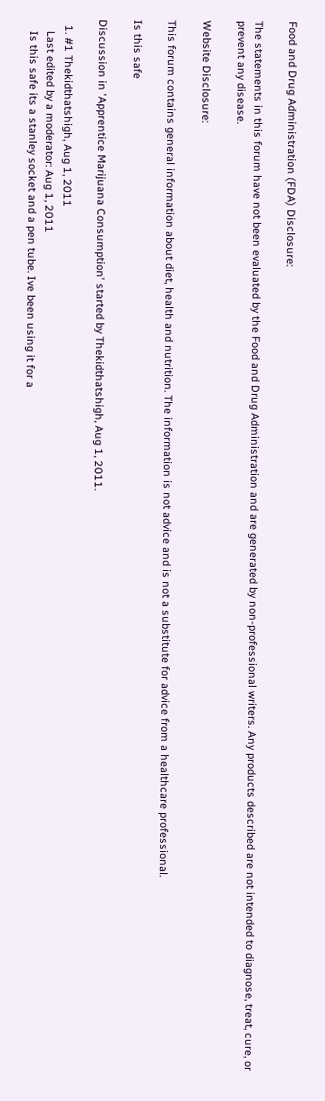Food and Drug Administration (FDA) Disclosure:

The statements in this forum have not been evaluated by the Food and Drug Administration and are generated by non-professional writers. Any products described are not intended to diagnose, treat, cure, or prevent any disease.

Website Disclosure:

This forum contains general information about diet, health and nutrition. The information is not advice and is not a substitute for advice from a healthcare professional.

Is this safe

Discussion in 'Apprentice Marijuana Consumption' started by Thekidthatshigh, Aug 1, 2011.

  1. #1 Thekidthatshigh, Aug 1, 2011
    Last edited by a moderator: Aug 1, 2011
    Is this safe its a stanley socket and a pen tube. Ive been using it for a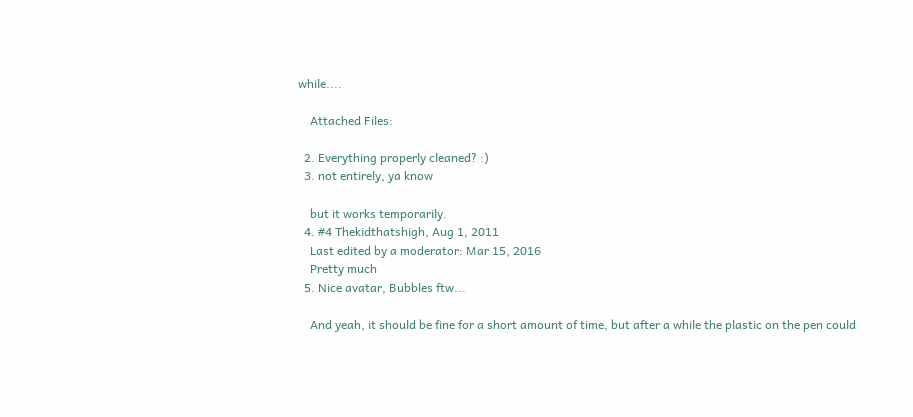while....

    Attached Files:

  2. Everything properly cleaned? :)
  3. not entirely, ya know

    but it works temporarily.
  4. #4 Thekidthatshigh, Aug 1, 2011
    Last edited by a moderator: Mar 15, 2016
    Pretty much
  5. Nice avatar, Bubbles ftw...

    And yeah, it should be fine for a short amount of time, but after a while the plastic on the pen could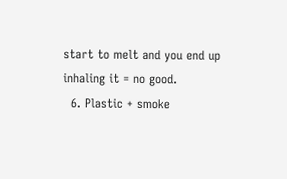start to melt and you end up inhaling it = no good.
  6. Plastic + smoke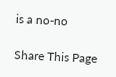is a no-no

Share This Page